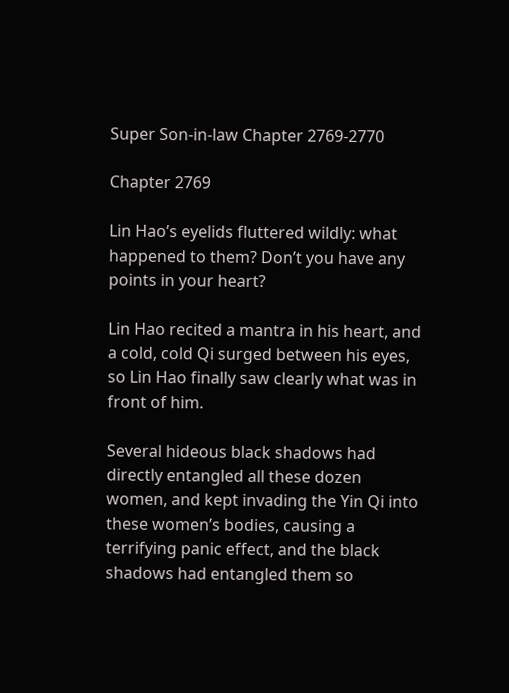Super Son-in-law Chapter 2769-2770

Chapter 2769

Lin Hao’s eyelids fluttered wildly: what happened to them? Don’t you have any points in your heart?

Lin Hao recited a mantra in his heart, and a cold, cold Qi surged between his eyes, so Lin Hao finally saw clearly what was in front of him.

Several hideous black shadows had directly entangled all these dozen women, and kept invading the Yin Qi into these women’s bodies, causing a terrifying panic effect, and the black shadows had entangled them so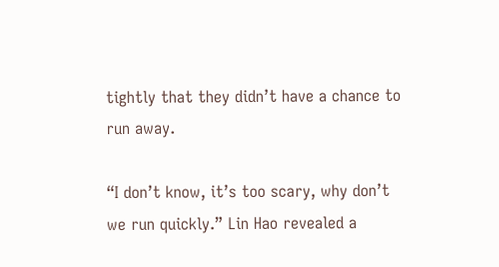tightly that they didn’t have a chance to run away.

“I don’t know, it’s too scary, why don’t we run quickly.” Lin Hao revealed a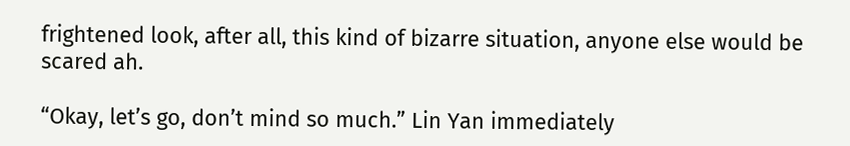frightened look, after all, this kind of bizarre situation, anyone else would be scared ah.

“Okay, let’s go, don’t mind so much.” Lin Yan immediately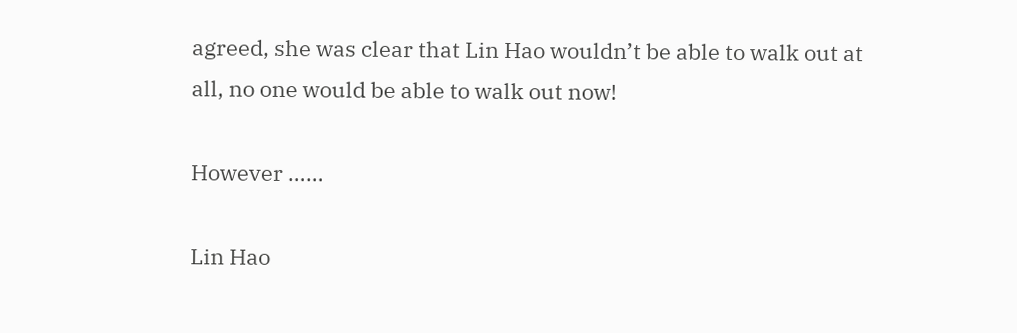agreed, she was clear that Lin Hao wouldn’t be able to walk out at all, no one would be able to walk out now!

However ……

Lin Hao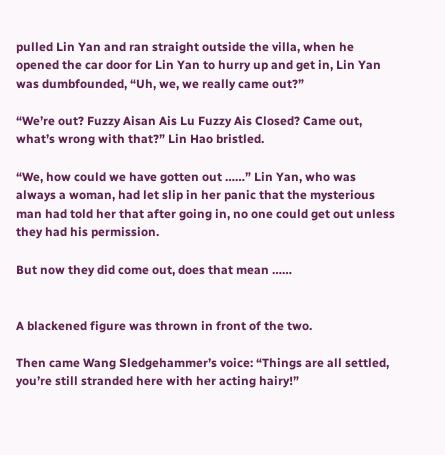pulled Lin Yan and ran straight outside the villa, when he opened the car door for Lin Yan to hurry up and get in, Lin Yan was dumbfounded, “Uh, we, we really came out?”

“We’re out? Fuzzy Aisan Ais Lu Fuzzy Ais Closed? Came out, what’s wrong with that?” Lin Hao bristled.

“We, how could we have gotten out ……” Lin Yan, who was always a woman, had let slip in her panic that the mysterious man had told her that after going in, no one could get out unless they had his permission.

But now they did come out, does that mean ……


A blackened figure was thrown in front of the two.

Then came Wang Sledgehammer’s voice: “Things are all settled, you’re still stranded here with her acting hairy!”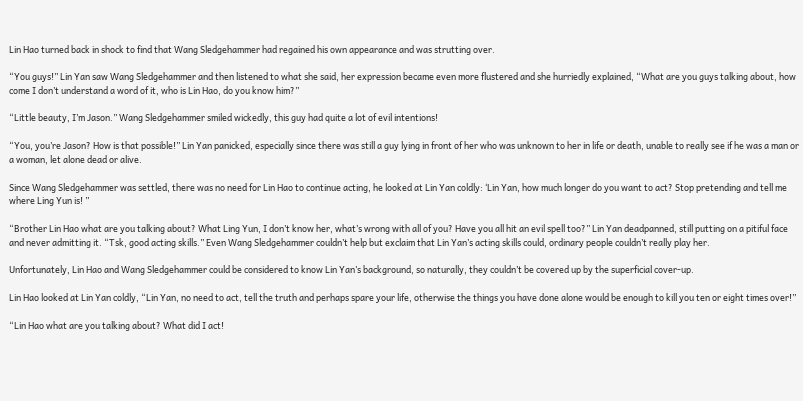Lin Hao turned back in shock to find that Wang Sledgehammer had regained his own appearance and was strutting over.

“You guys!” Lin Yan saw Wang Sledgehammer and then listened to what she said, her expression became even more flustered and she hurriedly explained, “What are you guys talking about, how come I don’t understand a word of it, who is Lin Hao, do you know him?”

“Little beauty, I’m Jason.” Wang Sledgehammer smiled wickedly, this guy had quite a lot of evil intentions!

“You, you’re Jason? How is that possible!” Lin Yan panicked, especially since there was still a guy lying in front of her who was unknown to her in life or death, unable to really see if he was a man or a woman, let alone dead or alive.

Since Wang Sledgehammer was settled, there was no need for Lin Hao to continue acting, he looked at Lin Yan coldly: ‘Lin Yan, how much longer do you want to act? Stop pretending and tell me where Ling Yun is! ”

“Brother Lin Hao what are you talking about? What Ling Yun, I don’t know her, what’s wrong with all of you? Have you all hit an evil spell too?” Lin Yan deadpanned, still putting on a pitiful face and never admitting it. “Tsk, good acting skills.” Even Wang Sledgehammer couldn’t help but exclaim that Lin Yan’s acting skills could, ordinary people couldn’t really play her.

Unfortunately, Lin Hao and Wang Sledgehammer could be considered to know Lin Yan’s background, so naturally, they couldn’t be covered up by the superficial cover-up.

Lin Hao looked at Lin Yan coldly, “Lin Yan, no need to act, tell the truth and perhaps spare your life, otherwise the things you have done alone would be enough to kill you ten or eight times over!”

“Lin Hao what are you talking about? What did I act!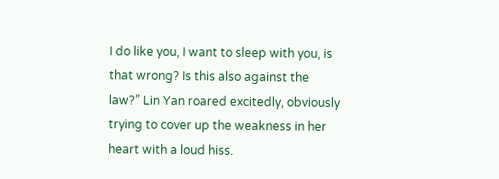I do like you, I want to sleep with you, is that wrong? Is this also against the law?” Lin Yan roared excitedly, obviously trying to cover up the weakness in her heart with a loud hiss.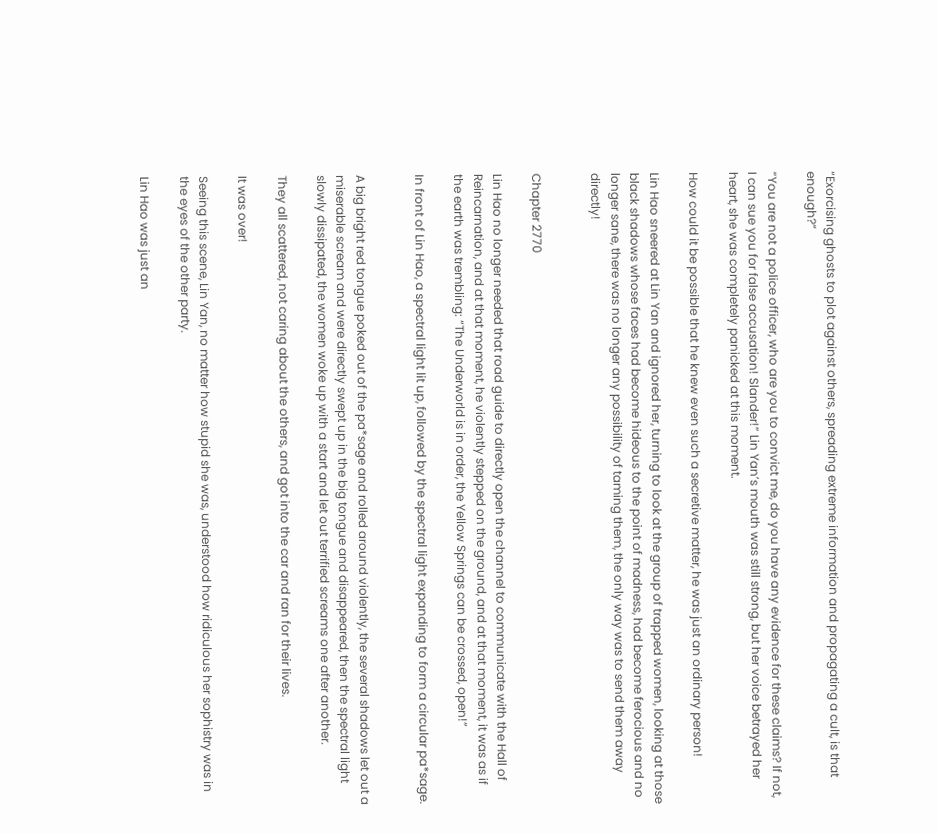“Exorcising ghosts to plot against others, spreading extreme information and propagating a cult, is that enough?”

“You are not a police officer, who are you to convict me, do you have any evidence for these claims? If not, I can sue you for false accusation! Slander!” Lin Yan’s mouth was still strong, but her voice betrayed her heart, she was completely panicked at this moment.

How could it be possible that he knew even such a secretive matter, he was just an ordinary person!

Lin Hao sneered at Lin Yan and ignored her, turning to look at the group of trapped women, looking at those black shadows whose faces had become hideous to the point of madness, had become ferocious and no longer sane, there was no longer any possibility of taming them, the only way was to send them away directly!


Chapter 2770

Lin Hao no longer needed that road guide to directly open the channel to communicate with the Hall of Reincarnation, and at that moment, he violently stepped on the ground, and at that moment, it was as if the earth was trembling: “The Underworld is in order, the Yellow Springs can be crossed, open!”

In front of Lin Hao, a spectral light lit up, followed by the spectral light expanding to form a circular pa*sage.


A big bright red tongue poked out of the pa*sage and rolled around violently, the several shadows let out a miserable scream and were directly swept up in the big tongue and disappeared, then the spectral light slowly dissipated, the women woke up with a start and let out terrified screams one after another.

They all scattered, not caring about the others, and got into the car and ran for their lives.

It was over!

Seeing this scene, Lin Yan, no matter how stupid she was, understood how ridiculous her sophistry was in the eyes of the other party.

Lin Hao was just an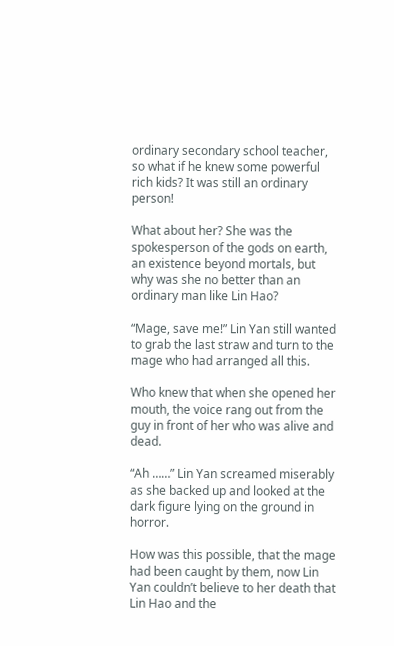ordinary secondary school teacher, so what if he knew some powerful rich kids? It was still an ordinary person!

What about her? She was the spokesperson of the gods on earth, an existence beyond mortals, but why was she no better than an ordinary man like Lin Hao?

“Mage, save me!” Lin Yan still wanted to grab the last straw and turn to the mage who had arranged all this.

Who knew that when she opened her mouth, the voice rang out from the guy in front of her who was alive and dead.

“Ah ……” Lin Yan screamed miserably as she backed up and looked at the dark figure lying on the ground in horror.

How was this possible, that the mage had been caught by them, now Lin Yan couldn’t believe to her death that Lin Hao and the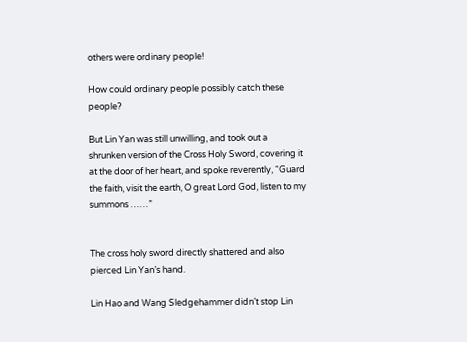others were ordinary people!

How could ordinary people possibly catch these people?

But Lin Yan was still unwilling, and took out a shrunken version of the Cross Holy Sword, covering it at the door of her heart, and spoke reverently, “Guard the faith, visit the earth, O great Lord God, listen to my summons ……”


The cross holy sword directly shattered and also pierced Lin Yan’s hand.

Lin Hao and Wang Sledgehammer didn’t stop Lin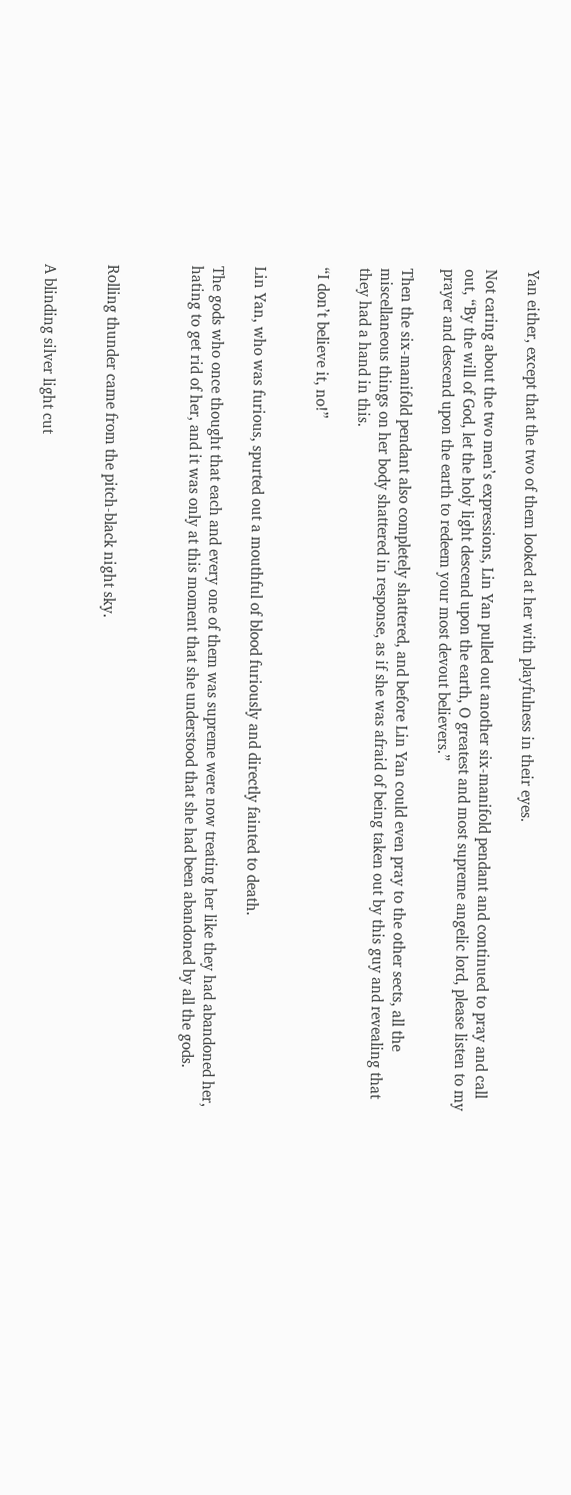Yan either, except that the two of them looked at her with playfulness in their eyes.

Not caring about the two men’s expressions, Lin Yan pulled out another six-manifold pendant and continued to pray and call out, “By the will of God, let the holy light descend upon the earth, O greatest and most supreme angelic lord, please listen to my prayer and descend upon the earth to redeem your most devout believers.”

Then the six-manifold pendant also completely shattered, and before Lin Yan could even pray to the other sects, all the miscellaneous things on her body shattered in response, as if she was afraid of being taken out by this guy and revealing that they had a hand in this.

“I don’t believe it, no!”


Lin Yan, who was furious, spurted out a mouthful of blood furiously and directly fainted to death.

The gods who once thought that each and every one of them was supreme were now treating her like they had abandoned her, hating to get rid of her, and it was only at this moment that she understood that she had been abandoned by all the gods.



Rolling thunder came from the pitch-black night sky.


A blinding silver light cut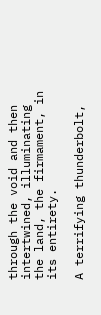through the void and then intertwined, illuminating the land, the firmament, in its entirety.

A terrifying thunderbolt,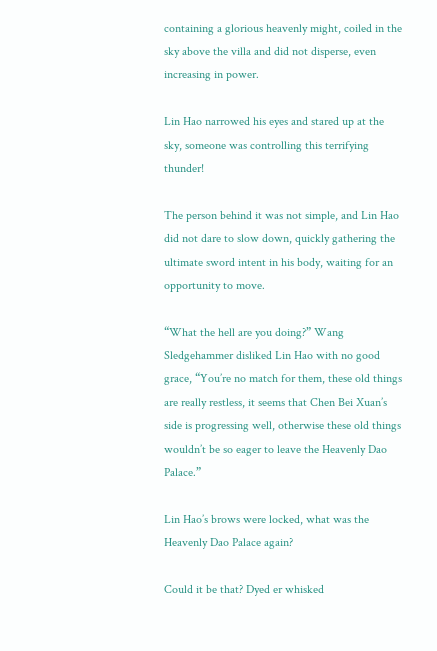containing a glorious heavenly might, coiled in the sky above the villa and did not disperse, even increasing in power.

Lin Hao narrowed his eyes and stared up at the sky, someone was controlling this terrifying thunder!

The person behind it was not simple, and Lin Hao did not dare to slow down, quickly gathering the ultimate sword intent in his body, waiting for an opportunity to move.

“What the hell are you doing?” Wang Sledgehammer disliked Lin Hao with no good grace, “You’re no match for them, these old things are really restless, it seems that Chen Bei Xuan’s side is progressing well, otherwise these old things wouldn’t be so eager to leave the Heavenly Dao Palace.”

Lin Hao’s brows were locked, what was the Heavenly Dao Palace again?

Could it be that? Dyed er whisked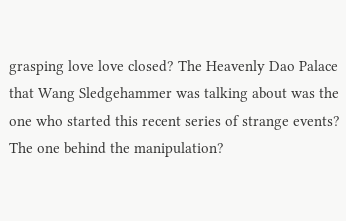grasping love love closed? The Heavenly Dao Palace that Wang Sledgehammer was talking about was the one who started this recent series of strange events? The one behind the manipulation?